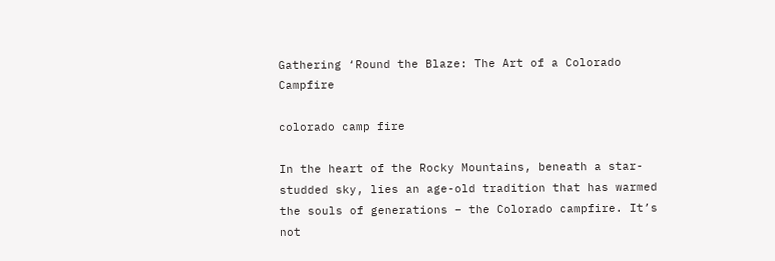Gathering ‘Round the Blaze: The Art of a Colorado Campfire

colorado camp fire

In the heart of the Rocky Mountains, beneath a star-studded sky, lies an age-old tradition that has warmed the souls of generations – the Colorado campfire. It’s not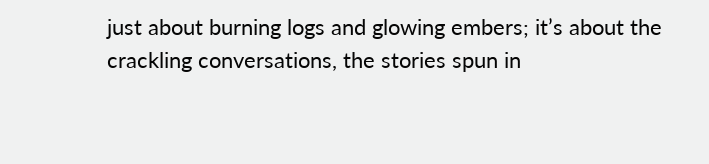just about burning logs and glowing embers; it’s about the crackling conversations, the stories spun in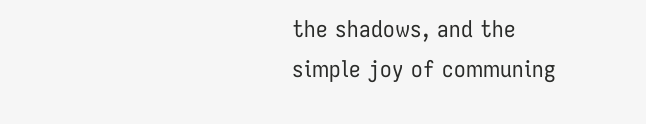the shadows, and the simple joy of communing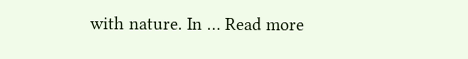with nature. In … Read more